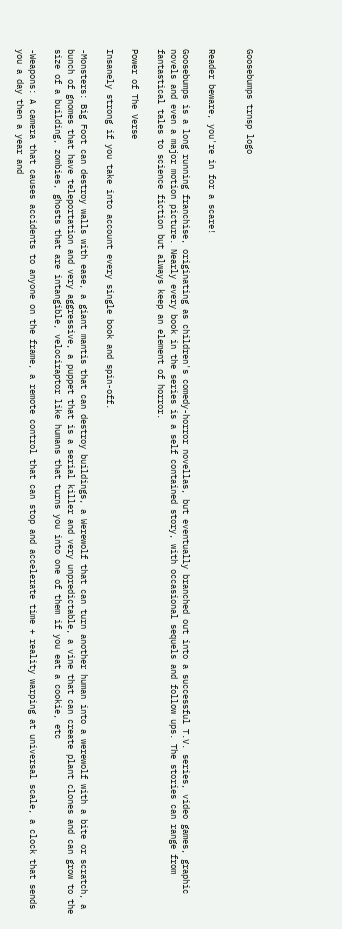Goosebumps trnsp logo


Reader beware, you're in for a scare!

Goosebumps is a long running franchise, originating as children's comedy-horror novellas, but eventually branched out into a successful T.V. series, video games, graphic novels and even a major motion picture. Nearly every book in the series is a self contained story, with occasional sequels and follow ups. The stories can range from fantastical tales to science fiction but always keep an element of horror.

Power of The Verse

Insanely strong if you take into account every single book and spin-off.

-Monsters: Big Foot can destroy walls with ease, a giant mantis that can destroy buildings, a Werewolf that can turn another human into a werewolf with a bite or scratch, a bunch of gnomes that have teleportation and very aggressive, a puppet that is a serial killer and very unpredictable, a vine that can create plant clones and can grow to the size of a building, zombies, ghosts that are intangible, velociraptor like humans that turns you into one of them if you eat a cookie, etc

-Weapons: A camera that causes accidents to anyone on the frame, a remote control that can stop and accelerate time + reality warping at universal scale, a clock that sends you a day then a year and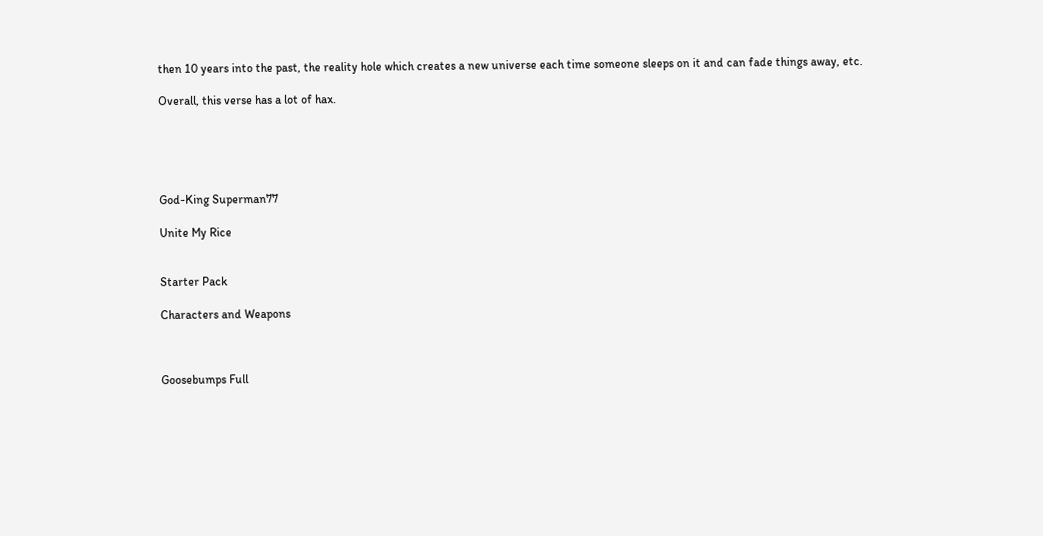then 10 years into the past, the reality hole which creates a new universe each time someone sleeps on it and can fade things away, etc.

Overall, this verse has a lot of hax.





God-King Superman77

Unite My Rice


Starter Pack

Characters and Weapons



Goosebumps Full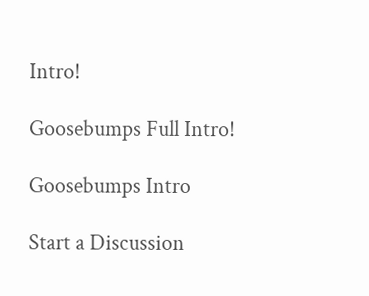Intro!

Goosebumps Full Intro!

Goosebumps Intro

Start a Discussion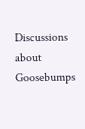Discussions about Goosebumps